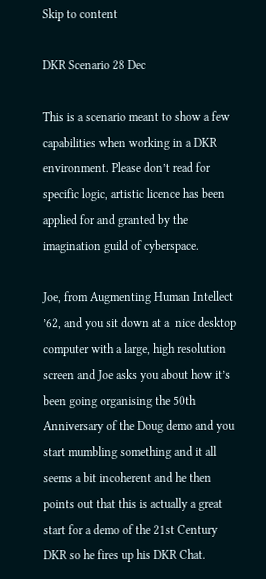Skip to content

DKR Scenario 28 Dec

This is a scenario meant to show a few capabilities when working in a DKR environment. Please don’t read for specific logic, artistic licence has been applied for and granted by the imagination guild of cyberspace.

Joe, from Augmenting Human Intellect ’62, and you sit down at a  nice desktop computer with a large, high resolution screen and Joe asks you about how it’s been going organising the 50th Anniversary of the Doug demo and you start mumbling something and it all seems a bit incoherent and he then points out that this is actually a great start for a demo of the 21st Century DKR so he fires up his DKR Chat.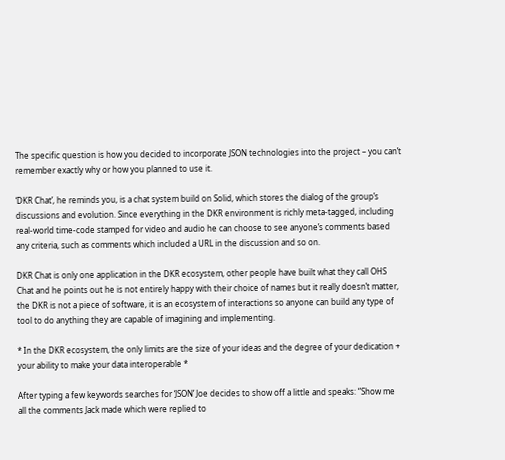The specific question is how you decided to incorporate JSON technologies into the project – you can’t remember exactly why or how you planned to use it.

‘DKR Chat’, he reminds you, is a chat system build on Solid, which stores the dialog of the group’s discussions and evolution. Since everything in the DKR environment is richly meta-tagged, including real-world time-code stamped for video and audio he can choose to see anyone’s comments based any criteria, such as comments which included a URL in the discussion and so on.

DKR Chat is only one application in the DKR ecosystem, other people have built what they call OHS Chat and he points out he is not entirely happy with their choice of names but it really doesn’t matter, the DKR is not a piece of software, it is an ecosystem of interactions so anyone can build any type of tool to do anything they are capable of imagining and implementing.

* In the DKR ecosystem, the only limits are the size of your ideas and the degree of your dedication + your ability to make your data interoperable *

After typing a few keywords searches for ‘JSON’ Joe decides to show off a little and speaks: “Show me all the comments Jack made which were replied to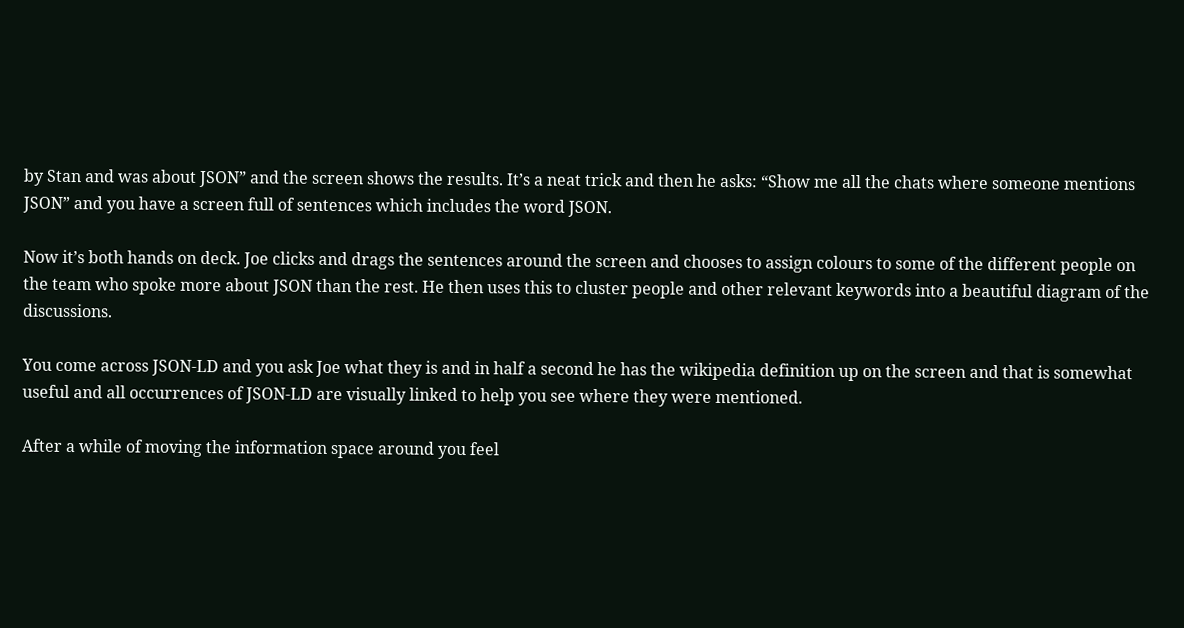by Stan and was about JSON” and the screen shows the results. It’s a neat trick and then he asks: “Show me all the chats where someone mentions JSON” and you have a screen full of sentences which includes the word JSON.

Now it’s both hands on deck. Joe clicks and drags the sentences around the screen and chooses to assign colours to some of the different people on the team who spoke more about JSON than the rest. He then uses this to cluster people and other relevant keywords into a beautiful diagram of the discussions.

You come across JSON-LD and you ask Joe what they is and in half a second he has the wikipedia definition up on the screen and that is somewhat useful and all occurrences of JSON-LD are visually linked to help you see where they were mentioned.

After a while of moving the information space around you feel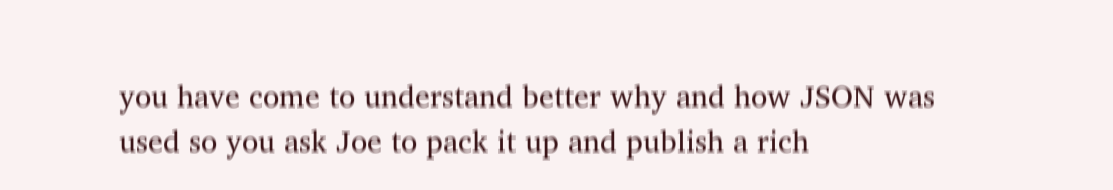you have come to understand better why and how JSON was used so you ask Joe to pack it up and publish a rich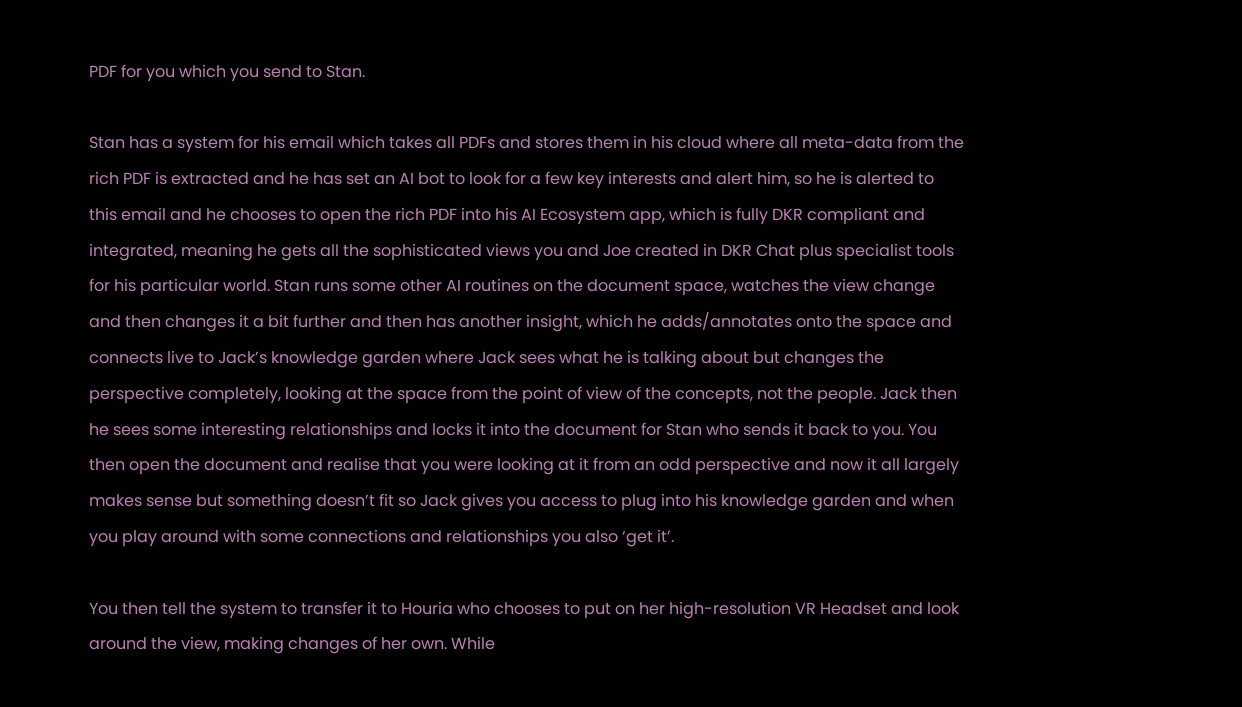PDF for you which you send to Stan.

Stan has a system for his email which takes all PDFs and stores them in his cloud where all meta-data from the rich PDF is extracted and he has set an AI bot to look for a few key interests and alert him, so he is alerted to this email and he chooses to open the rich PDF into his AI Ecosystem app, which is fully DKR compliant and integrated, meaning he gets all the sophisticated views you and Joe created in DKR Chat plus specialist tools for his particular world. Stan runs some other AI routines on the document space, watches the view change and then changes it a bit further and then has another insight, which he adds/annotates onto the space and connects live to Jack’s knowledge garden where Jack sees what he is talking about but changes the perspective completely, looking at the space from the point of view of the concepts, not the people. Jack then he sees some interesting relationships and locks it into the document for Stan who sends it back to you. You then open the document and realise that you were looking at it from an odd perspective and now it all largely makes sense but something doesn’t fit so Jack gives you access to plug into his knowledge garden and when you play around with some connections and relationships you also ‘get it’.

You then tell the system to transfer it to Houria who chooses to put on her high-resolution VR Headset and look around the view, making changes of her own. While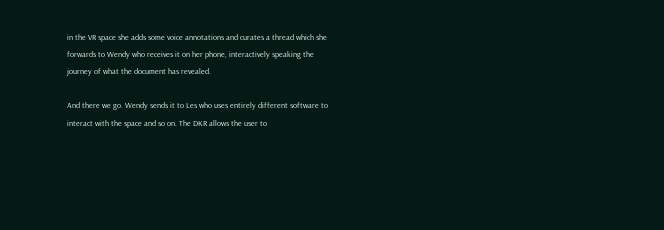in the VR space she adds some voice annotations and curates a thread which she forwards to Wendy who receives it on her phone, interactively speaking the journey of what the document has revealed.

And there we go. Wendy sends it to Les who uses entirely different software to interact with the space and so on. The DKR allows the user to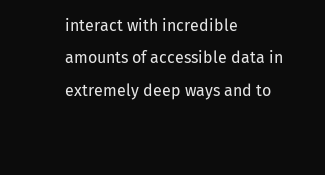interact with incredible amounts of accessible data in extremely deep ways and to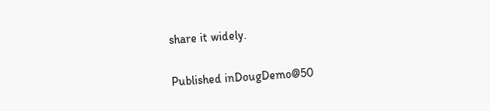share it widely.

Published inDougDemo@50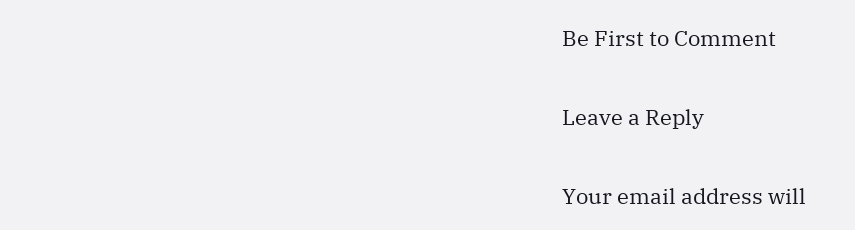Be First to Comment

Leave a Reply

Your email address will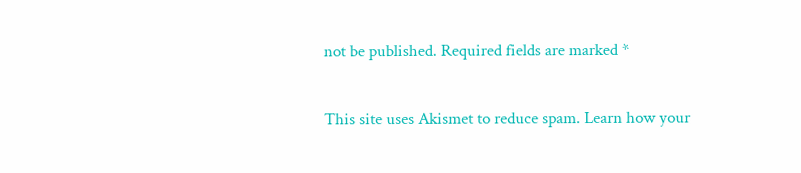not be published. Required fields are marked *

This site uses Akismet to reduce spam. Learn how your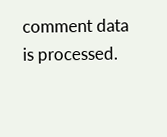comment data is processed.